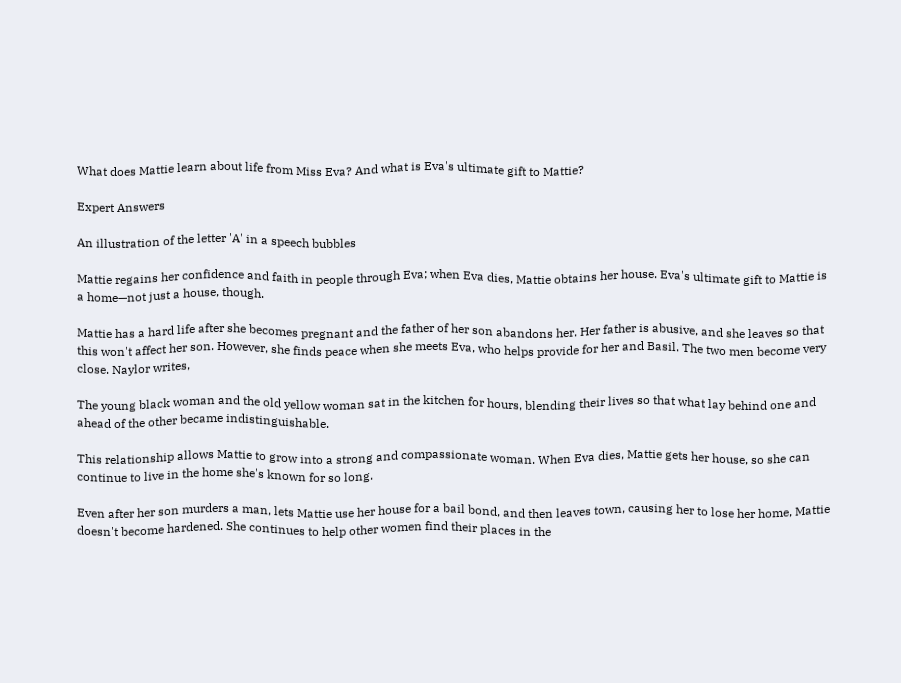What does Mattie learn about life from Miss Eva? And what is Eva's ultimate gift to Mattie?

Expert Answers

An illustration of the letter 'A' in a speech bubbles

Mattie regains her confidence and faith in people through Eva; when Eva dies, Mattie obtains her house. Eva's ultimate gift to Mattie is a home—not just a house, though.

Mattie has a hard life after she becomes pregnant and the father of her son abandons her. Her father is abusive, and she leaves so that this won't affect her son. However, she finds peace when she meets Eva, who helps provide for her and Basil. The two men become very close. Naylor writes,

The young black woman and the old yellow woman sat in the kitchen for hours, blending their lives so that what lay behind one and ahead of the other became indistinguishable.

This relationship allows Mattie to grow into a strong and compassionate woman. When Eva dies, Mattie gets her house, so she can continue to live in the home she's known for so long.

Even after her son murders a man, lets Mattie use her house for a bail bond, and then leaves town, causing her to lose her home, Mattie doesn't become hardened. She continues to help other women find their places in the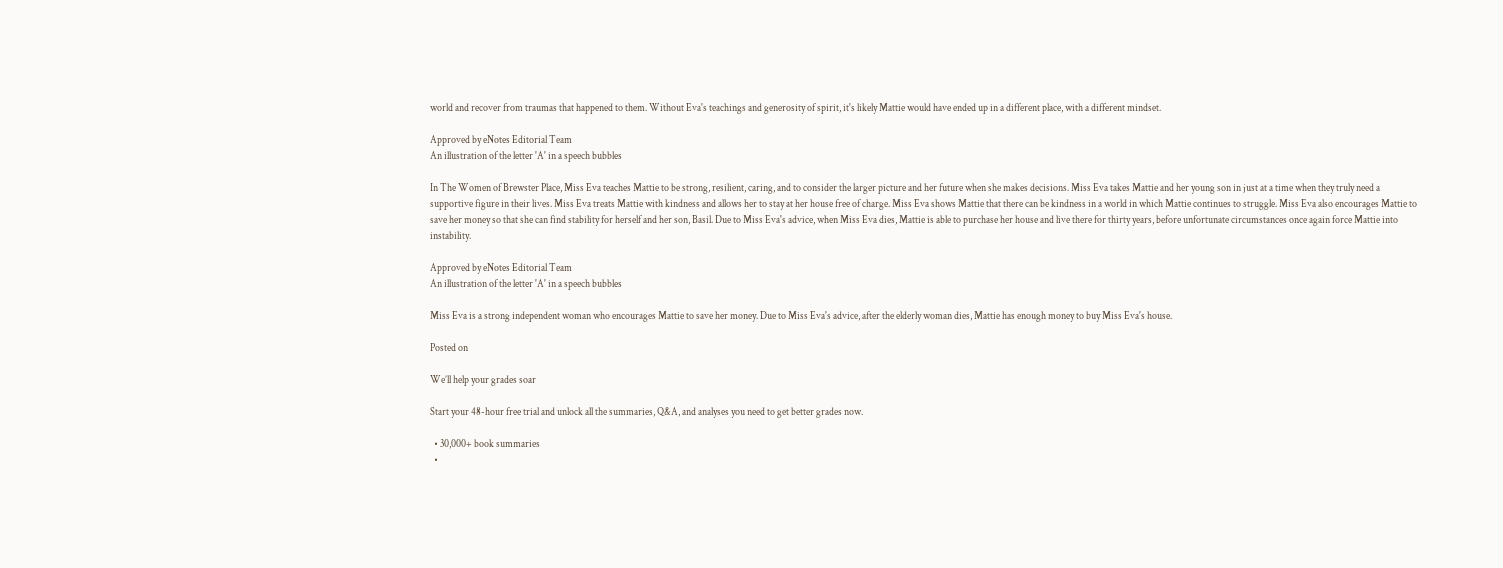world and recover from traumas that happened to them. Without Eva's teachings and generosity of spirit, it's likely Mattie would have ended up in a different place, with a different mindset.

Approved by eNotes Editorial Team
An illustration of the letter 'A' in a speech bubbles

In The Women of Brewster Place, Miss Eva teaches Mattie to be strong, resilient, caring, and to consider the larger picture and her future when she makes decisions. Miss Eva takes Mattie and her young son in just at a time when they truly need a supportive figure in their lives. Miss Eva treats Mattie with kindness and allows her to stay at her house free of charge. Miss Eva shows Mattie that there can be kindness in a world in which Mattie continues to struggle. Miss Eva also encourages Mattie to save her money so that she can find stability for herself and her son, Basil. Due to Miss Eva's advice, when Miss Eva dies, Mattie is able to purchase her house and live there for thirty years, before unfortunate circumstances once again force Mattie into instability.

Approved by eNotes Editorial Team
An illustration of the letter 'A' in a speech bubbles

Miss Eva is a strong independent woman who encourages Mattie to save her money. Due to Miss Eva's advice, after the elderly woman dies, Mattie has enough money to buy Miss Eva's house.

Posted on

We’ll help your grades soar

Start your 48-hour free trial and unlock all the summaries, Q&A, and analyses you need to get better grades now.

  • 30,000+ book summaries
  •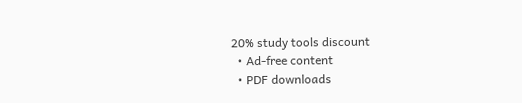20% study tools discount
  • Ad-free content
  • PDF downloads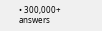• 300,000+ answers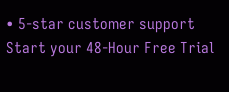• 5-star customer support
Start your 48-Hour Free Trial